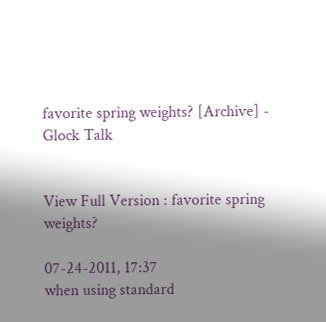favorite spring weights? [Archive] - Glock Talk


View Full Version : favorite spring weights?

07-24-2011, 17:37
when using standard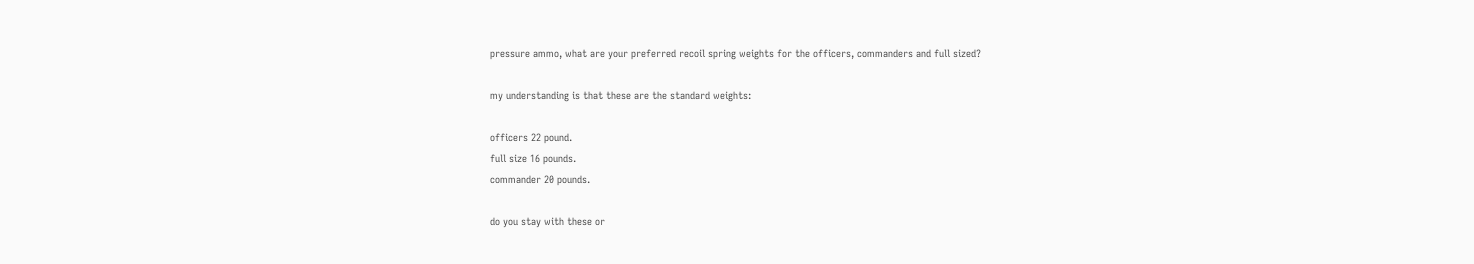pressure ammo, what are your preferred recoil spring weights for the officers, commanders and full sized?

my understanding is that these are the standard weights:

officers 22 pound.
full size 16 pounds.
commander 20 pounds.

do you stay with these or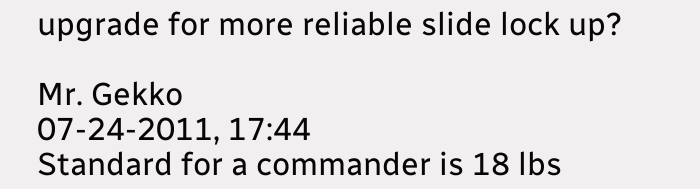upgrade for more reliable slide lock up?

Mr. Gekko
07-24-2011, 17:44
Standard for a commander is 18 lbs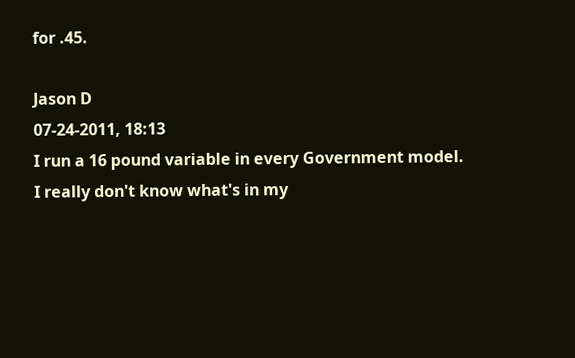for .45.

Jason D
07-24-2011, 18:13
I run a 16 pound variable in every Government model.
I really don't know what's in my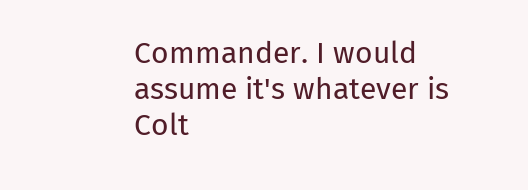Commander. I would assume it's whatever is Colt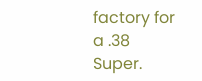factory for a .38 Super.